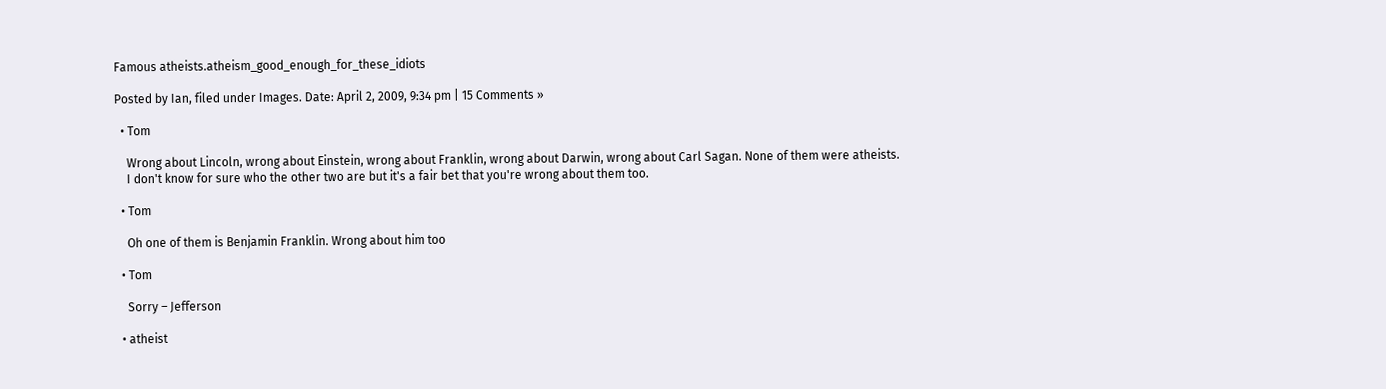Famous atheists.atheism_good_enough_for_these_idiots

Posted by Ian, filed under Images. Date: April 2, 2009, 9:34 pm | 15 Comments »

  • Tom

    Wrong about Lincoln, wrong about Einstein, wrong about Franklin, wrong about Darwin, wrong about Carl Sagan. None of them were atheists.
    I don't know for sure who the other two are but it's a fair bet that you're wrong about them too.

  • Tom

    Oh one of them is Benjamin Franklin. Wrong about him too

  • Tom

    Sorry – Jefferson

  • atheist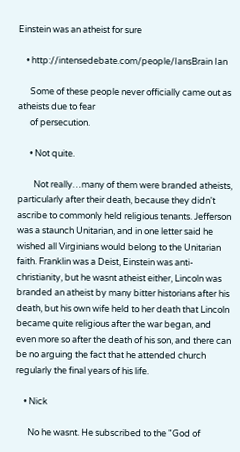Einstein was an atheist for sure

    • http://intensedebate.com/people/IansBrain Ian

      Some of these people never officially came out as atheists due to fear
      of persecution.

      • Not quite.

        Not really…many of them were branded atheists, particularly after their death, because they didn't ascribe to commonly held religious tenants. Jefferson was a staunch Unitarian, and in one letter said he wished all Virginians would belong to the Unitarian faith. Franklin was a Deist, Einstein was anti-christianity, but he wasnt atheist either, Lincoln was branded an atheist by many bitter historians after his death, but his own wife held to her death that Lincoln became quite religious after the war began, and even more so after the death of his son, and there can be no arguing the fact that he attended church regularly the final years of his life.

    • Nick

      No he wasnt. He subscribed to the "God of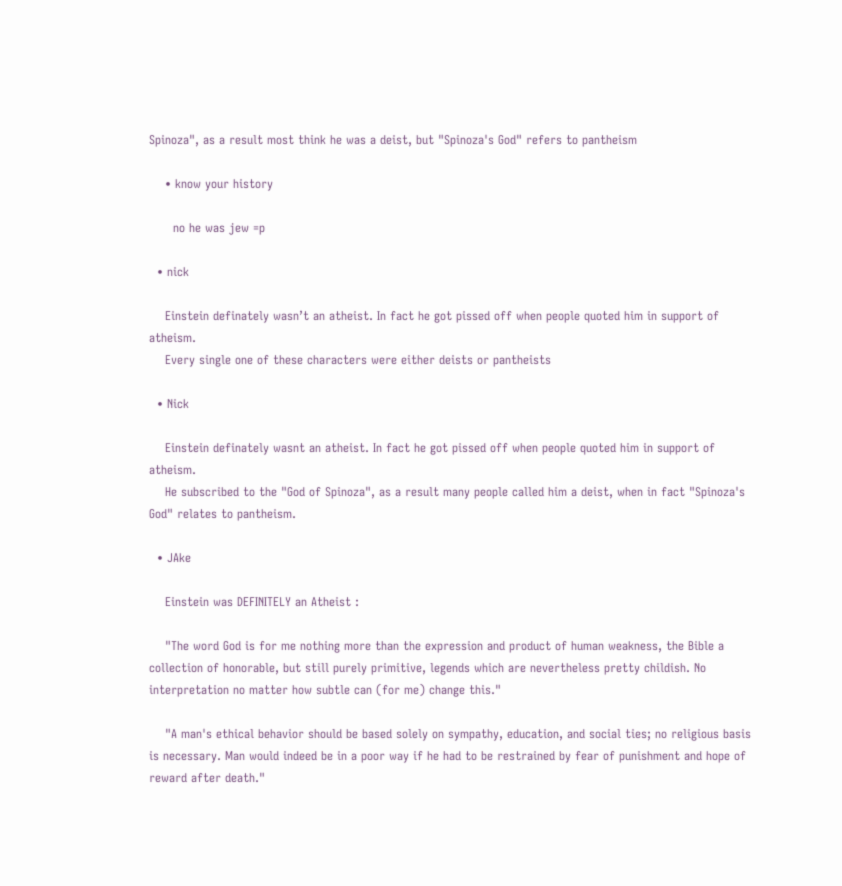Spinoza", as a result most think he was a deist, but "Spinoza's God" refers to pantheism

    • know your history

      no he was jew =p

  • nick

    Einstein definately wasn’t an atheist. In fact he got pissed off when people quoted him in support of atheism.
    Every single one of these characters were either deists or pantheists

  • Nick

    Einstein definately wasnt an atheist. In fact he got pissed off when people quoted him in support of atheism.
    He subscribed to the "God of Spinoza", as a result many people called him a deist, when in fact "Spinoza's God" relates to pantheism.

  • JAke

    Einstein was DEFINITELY an Atheist :

    "The word God is for me nothing more than the expression and product of human weakness, the Bible a collection of honorable, but still purely primitive, legends which are nevertheless pretty childish. No interpretation no matter how subtle can (for me) change this."

    "A man's ethical behavior should be based solely on sympathy, education, and social ties; no religious basis is necessary. Man would indeed be in a poor way if he had to be restrained by fear of punishment and hope of reward after death."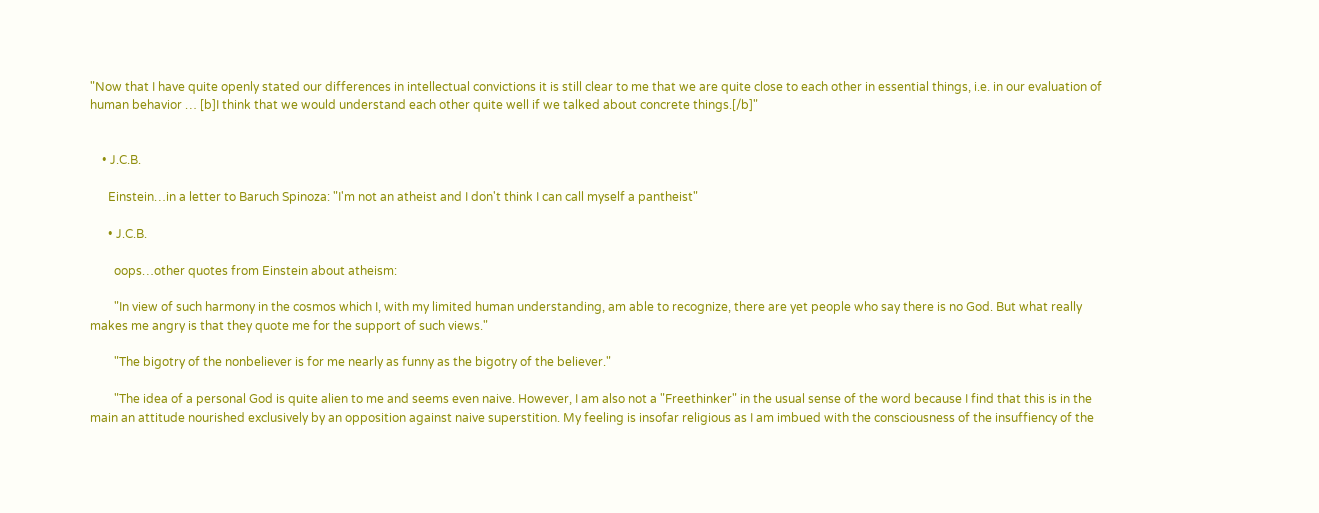"Now that I have quite openly stated our differences in intellectual convictions it is still clear to me that we are quite close to each other in essential things, i.e. in our evaluation of human behavior … [b]I think that we would understand each other quite well if we talked about concrete things.[/b]"


    • J.C.B.

      Einstein…in a letter to Baruch Spinoza: "I'm not an atheist and I don't think I can call myself a pantheist"

      • J.C.B.

        oops…other quotes from Einstein about atheism:

        "In view of such harmony in the cosmos which I, with my limited human understanding, am able to recognize, there are yet people who say there is no God. But what really makes me angry is that they quote me for the support of such views."

        "The bigotry of the nonbeliever is for me nearly as funny as the bigotry of the believer."

        "The idea of a personal God is quite alien to me and seems even naive. However, I am also not a "Freethinker" in the usual sense of the word because I find that this is in the main an attitude nourished exclusively by an opposition against naive superstition. My feeling is insofar religious as I am imbued with the consciousness of the insuffiency of the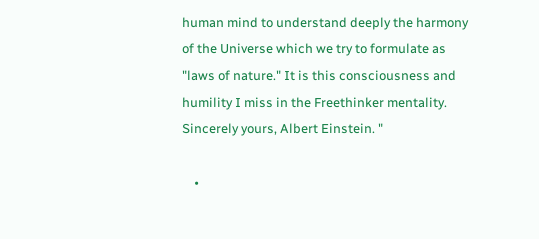human mind to understand deeply the harmony of the Universe which we try to formulate as "laws of nature." It is this consciousness and humility I miss in the Freethinker mentality. Sincerely yours, Albert Einstein. "

    •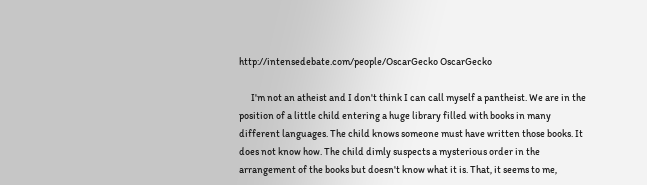http://intensedebate.com/people/OscarGecko OscarGecko

      I'm not an atheist and I don't think I can call myself a pantheist. We are in the position of a little child entering a huge library filled with books in many different languages. The child knows someone must have written those books. It does not know how. The child dimly suspects a mysterious order in the arrangement of the books but doesn't know what it is. That, it seems to me,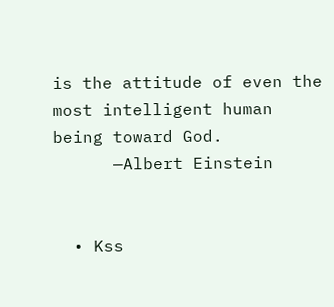is the attitude of even the most intelligent human being toward God.
      —Albert Einstein


  • Kss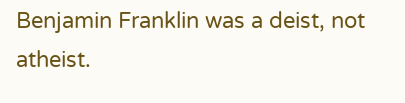Benjamin Franklin was a deist, not atheist.